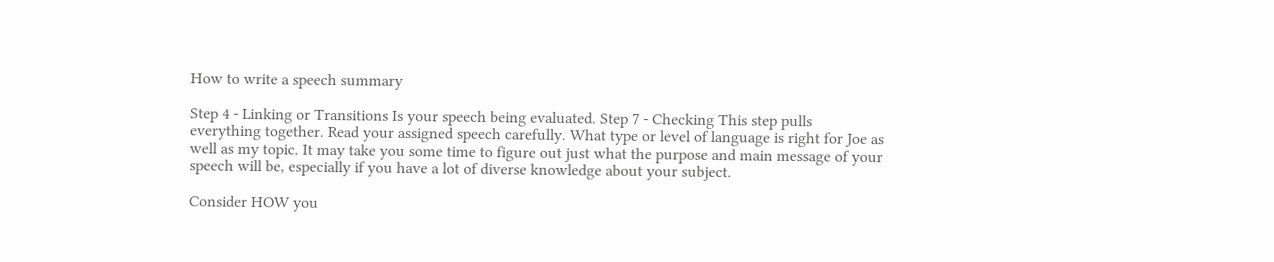How to write a speech summary

Step 4 - Linking or Transitions Is your speech being evaluated. Step 7 - Checking This step pulls everything together. Read your assigned speech carefully. What type or level of language is right for Joe as well as my topic. It may take you some time to figure out just what the purpose and main message of your speech will be, especially if you have a lot of diverse knowledge about your subject.

Consider HOW you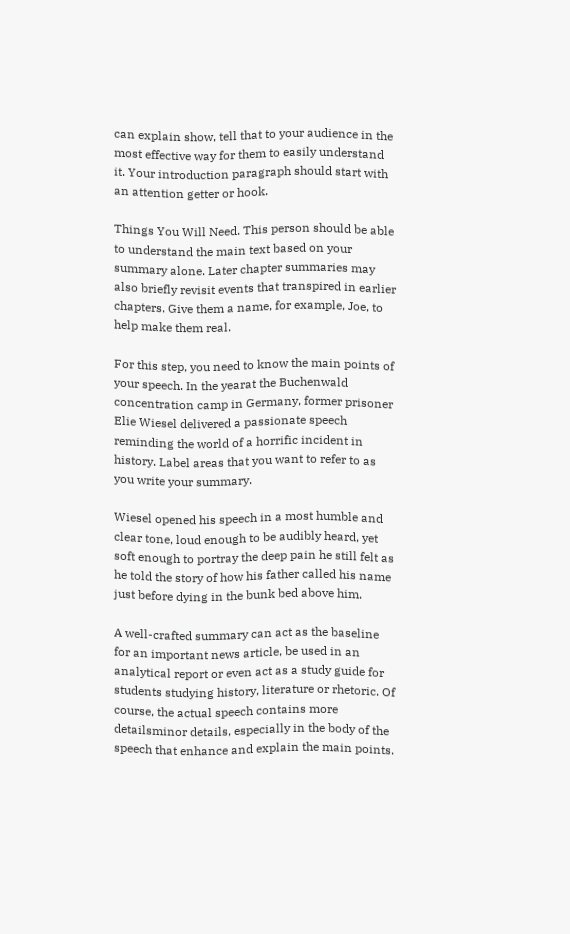can explain show, tell that to your audience in the most effective way for them to easily understand it. Your introduction paragraph should start with an attention getter or hook.

Things You Will Need. This person should be able to understand the main text based on your summary alone. Later chapter summaries may also briefly revisit events that transpired in earlier chapters. Give them a name, for example, Joe, to help make them real.

For this step, you need to know the main points of your speech. In the yearat the Buchenwald concentration camp in Germany, former prisoner Elie Wiesel delivered a passionate speech reminding the world of a horrific incident in history. Label areas that you want to refer to as you write your summary.

Wiesel opened his speech in a most humble and clear tone, loud enough to be audibly heard, yet soft enough to portray the deep pain he still felt as he told the story of how his father called his name just before dying in the bunk bed above him.

A well-crafted summary can act as the baseline for an important news article, be used in an analytical report or even act as a study guide for students studying history, literature or rhetoric. Of course, the actual speech contains more detailsminor details, especially in the body of the speech that enhance and explain the main points.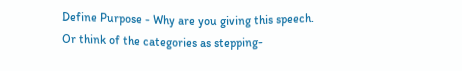Define Purpose - Why are you giving this speech. Or think of the categories as stepping-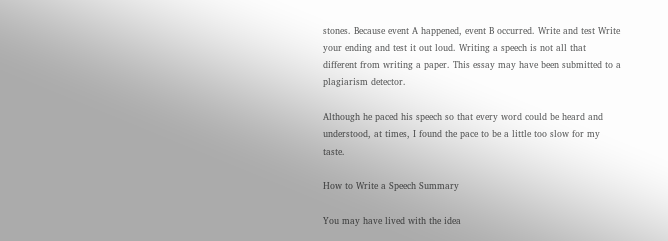stones. Because event A happened, event B occurred. Write and test Write your ending and test it out loud. Writing a speech is not all that different from writing a paper. This essay may have been submitted to a plagiarism detector.

Although he paced his speech so that every word could be heard and understood, at times, I found the pace to be a little too slow for my taste.

How to Write a Speech Summary

You may have lived with the idea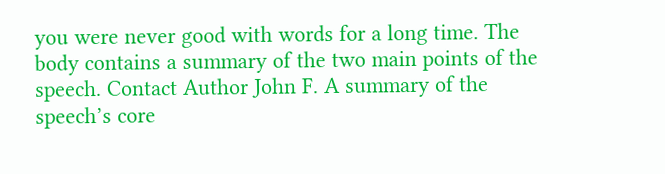you were never good with words for a long time. The body contains a summary of the two main points of the speech. Contact Author John F. A summary of the speech’s core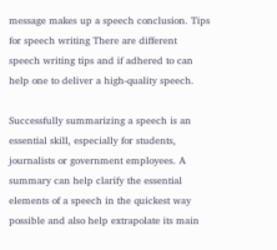message makes up a speech conclusion. Tips for speech writing There are different speech writing tips and if adhered to can help one to deliver a high-quality speech.

Successfully summarizing a speech is an essential skill, especially for students, journalists or government employees. A summary can help clarify the essential elements of a speech in the quickest way possible and also help extrapolate its main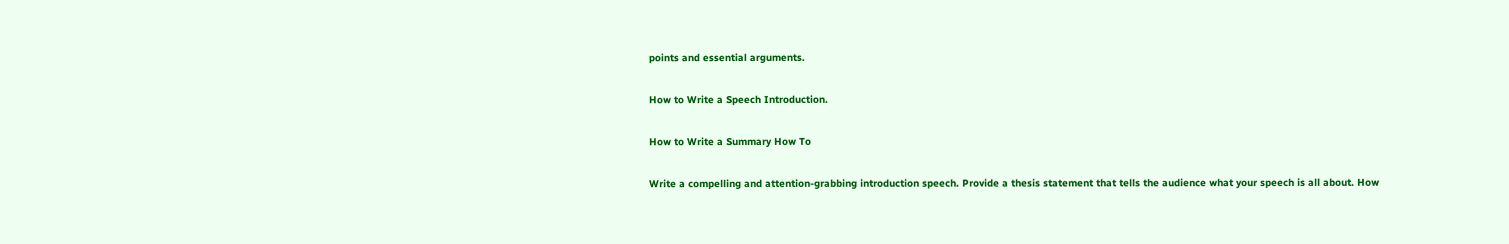points and essential arguments.

How to Write a Speech Introduction.

How to Write a Summary How To

Write a compelling and attention-grabbing introduction speech. Provide a thesis statement that tells the audience what your speech is all about. How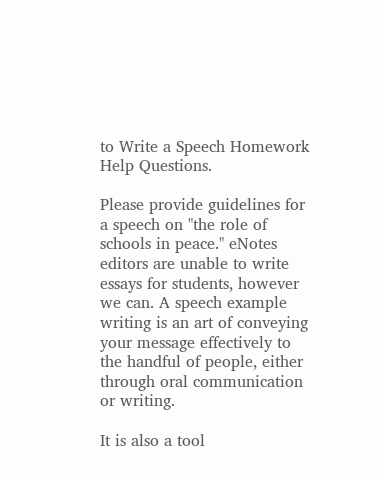to Write a Speech Homework Help Questions.

Please provide guidelines for a speech on "the role of schools in peace." eNotes editors are unable to write essays for students, however we can. A speech example writing is an art of conveying your message effectively to the handful of people, either through oral communication or writing.

It is also a tool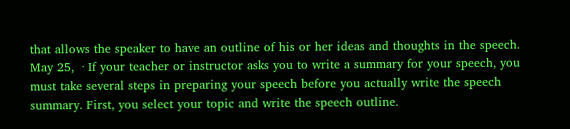that allows the speaker to have an outline of his or her ideas and thoughts in the speech. May 25,  · If your teacher or instructor asks you to write a summary for your speech, you must take several steps in preparing your speech before you actually write the speech summary. First, you select your topic and write the speech outline.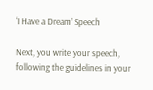‘I Have a Dream’ Speech

Next, you write your speech, following the guidelines in your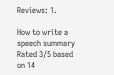Reviews: 1.

How to write a speech summary
Rated 3/5 based on 14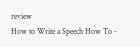review
How to Write a Speech How To -